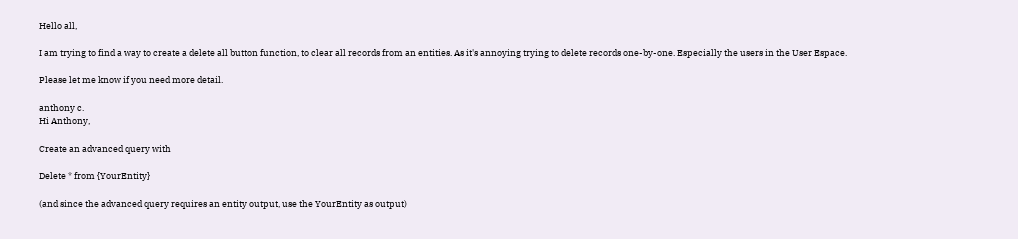Hello all,

I am trying to find a way to create a delete all button function, to clear all records from an entities. As it's annoying trying to delete records one-by-one. Especially the users in the User Espace.

Please let me know if you need more detail.

anthony c.
Hi Anthony,

Create an advanced query with

Delete * from {YourEntity}

(and since the advanced query requires an entity output, use the YourEntity as output)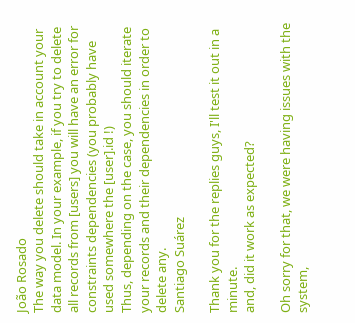João Rosado
The way you delete should take in account your data model. In your example, if you try to delete all records from [users] you will have an error for constraints dependencies (you probably have used somewhere the [user].id !)
Thus, depending on the case, you should iterate your records and their dependencies in order to delete any.
Santiago Suárez

Thank you for the replies guys, I'll test it out in a minute.
and, did it work as expected?

Oh sorry for that, we were having issues with the system,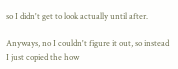so I didn't get to look actually until after.

Anyways, no I couldn't figure it out, so instead I just copied the how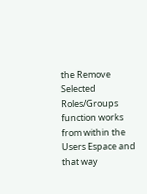the Remove Selected Roles/Groups function works from within the Users Espace and that way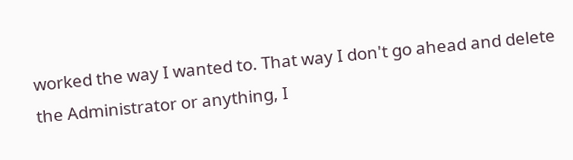worked the way I wanted to. That way I don't go ahead and delete the Administrator or anything, I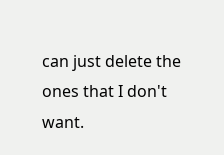can just delete the ones that I don't want.